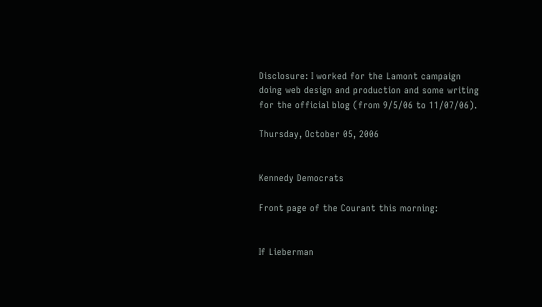Disclosure: I worked for the Lamont campaign doing web design and production and some writing for the official blog (from 9/5/06 to 11/07/06).

Thursday, October 05, 2006


Kennedy Democrats

Front page of the Courant this morning:


If Lieberman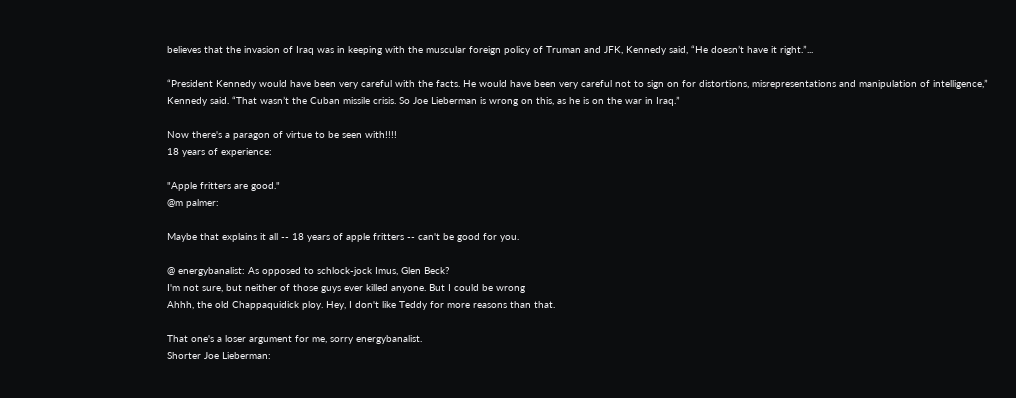believes that the invasion of Iraq was in keeping with the muscular foreign policy of Truman and JFK, Kennedy said, “He doesn’t have it right.”...

“President Kennedy would have been very careful with the facts. He would have been very careful not to sign on for distortions, misrepresentations and manipulation of intelligence,” Kennedy said. “That wasn’t the Cuban missile crisis. So Joe Lieberman is wrong on this, as he is on the war in Iraq.”

Now there's a paragon of virtue to be seen with!!!!
18 years of experience:

"Apple fritters are good."
@m palmer:

Maybe that explains it all -- 18 years of apple fritters -- can't be good for you.

@ energybanalist: As opposed to schlock-jock Imus, Glen Beck?
I'm not sure, but neither of those guys ever killed anyone. But I could be wrong
Ahhh, the old Chappaquidick ploy. Hey, I don't like Teddy for more reasons than that.

That one's a loser argument for me, sorry energybanalist.
Shorter Joe Lieberman: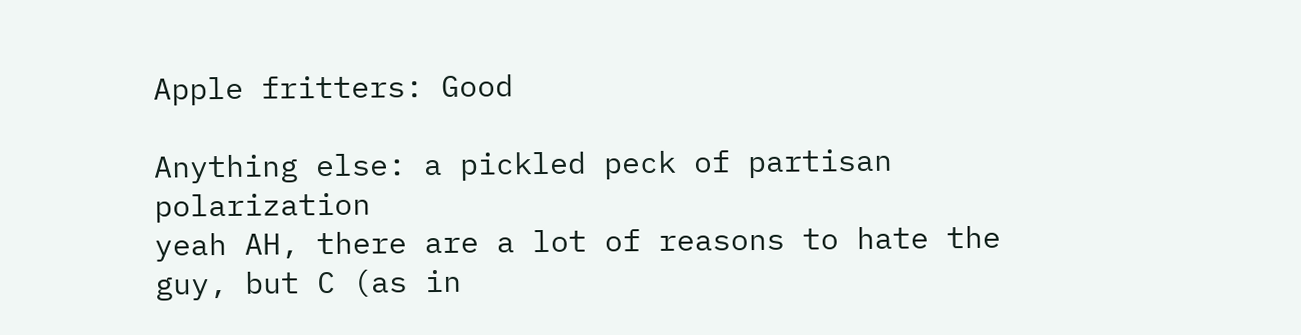Apple fritters: Good

Anything else: a pickled peck of partisan polarization
yeah AH, there are a lot of reasons to hate the guy, but C (as in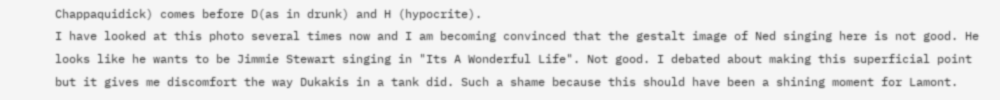Chappaquidick) comes before D(as in drunk) and H (hypocrite).
I have looked at this photo several times now and I am becoming convinced that the gestalt image of Ned singing here is not good. He looks like he wants to be Jimmie Stewart singing in "Its A Wonderful Life". Not good. I debated about making this superficial point but it gives me discomfort the way Dukakis in a tank did. Such a shame because this should have been a shining moment for Lamont.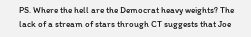PS. Where the hell are the Democrat heavy weights? The lack of a stream of stars through CT suggests that Joe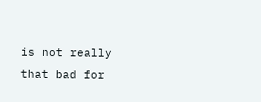is not really that bad for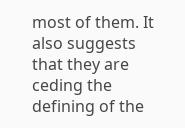most of them. It also suggests that they are ceding the defining of the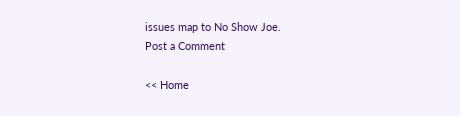issues map to No Show Joe.
Post a Comment

<< Home